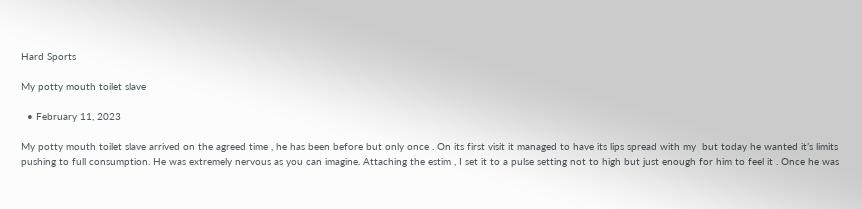Hard Sports

My potty mouth toilet slave

  • February 11, 2023

My potty mouth toilet slave arrived on the agreed time , he has been before but only once . On its first visit it managed to have its lips spread with my  but today he wanted it’s limits pushing to full consumption. He was extremely nervous as you can imagine. Attaching the estim , I set it to a pulse setting not to high but just enough for him to feel it . Once he was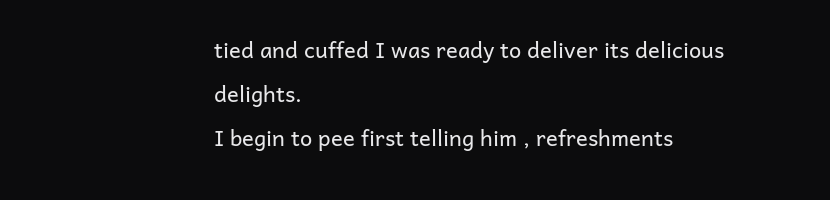tied and cuffed I was ready to deliver its delicious delights.
I begin to pee first telling him , refreshments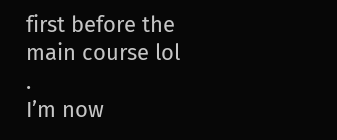first before the main course lol .
I’m now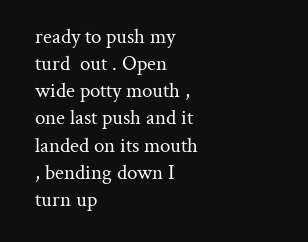ready to push my turd  out . Open wide potty mouth , one last push and it landed on its mouth , bending down I turn up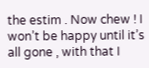the estim . Now chew ! I won’t be happy until it’s all gone , with that I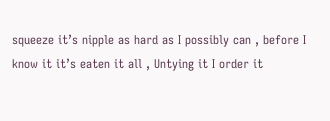squeeze it’s nipple as hard as I possibly can , before I know it it’s eaten it all , Untying it I order it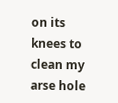on its knees to clean my arse hole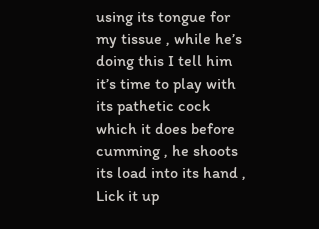using its tongue for my tissue , while he’s doing this I tell him it’s time to play with its pathetic cock which it does before cumming , he shoots its load into its hand , Lick it up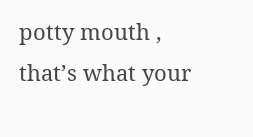potty mouth , that’s what your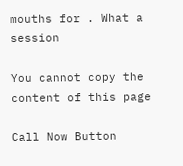mouths for . What a session

You cannot copy the content of this page

Call Now Button